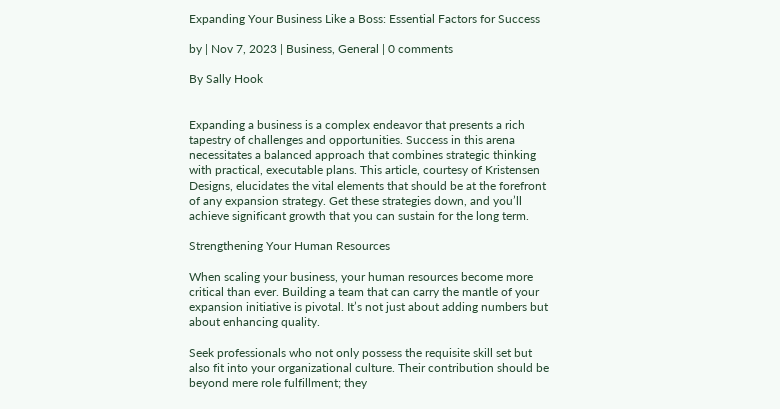Expanding Your Business Like a Boss: Essential Factors for Success

by | Nov 7, 2023 | Business, General | 0 comments

By Sally Hook


Expanding a business is a complex endeavor that presents a rich tapestry of challenges and opportunities. Success in this arena necessitates a balanced approach that combines strategic thinking with practical, executable plans. This article, courtesy of Kristensen Designs, elucidates the vital elements that should be at the forefront of any expansion strategy. Get these strategies down, and you’ll achieve significant growth that you can sustain for the long term.

Strengthening Your Human Resources

When scaling your business, your human resources become more critical than ever. Building a team that can carry the mantle of your expansion initiative is pivotal. It’s not just about adding numbers but about enhancing quality.

Seek professionals who not only possess the requisite skill set but also fit into your organizational culture. Their contribution should be beyond mere role fulfillment; they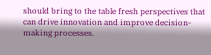should bring to the table fresh perspectives that can drive innovation and improve decision-making processes.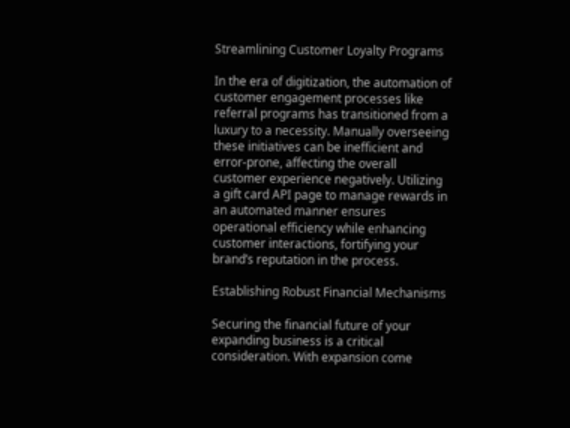Streamlining Customer Loyalty Programs

In the era of digitization, the automation of customer engagement processes like referral programs has transitioned from a luxury to a necessity. Manually overseeing these initiatives can be inefficient and error-prone, affecting the overall customer experience negatively. Utilizing a gift card API page to manage rewards in an automated manner ensures operational efficiency while enhancing customer interactions, fortifying your brand’s reputation in the process.

Establishing Robust Financial Mechanisms

Securing the financial future of your expanding business is a critical consideration. With expansion come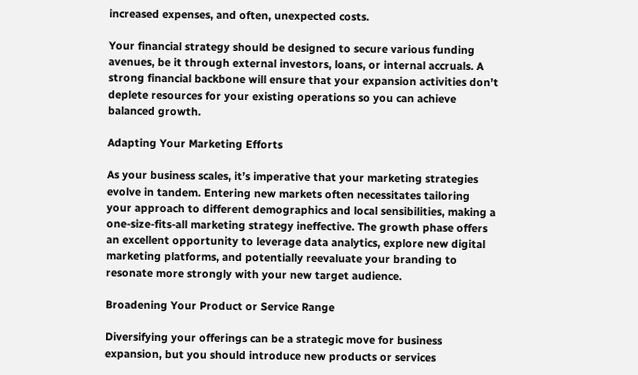increased expenses, and often, unexpected costs.

Your financial strategy should be designed to secure various funding avenues, be it through external investors, loans, or internal accruals. A strong financial backbone will ensure that your expansion activities don’t deplete resources for your existing operations so you can achieve balanced growth.

Adapting Your Marketing Efforts

As your business scales, it’s imperative that your marketing strategies evolve in tandem. Entering new markets often necessitates tailoring your approach to different demographics and local sensibilities, making a one-size-fits-all marketing strategy ineffective. The growth phase offers an excellent opportunity to leverage data analytics, explore new digital marketing platforms, and potentially reevaluate your branding to resonate more strongly with your new target audience.

Broadening Your Product or Service Range

Diversifying your offerings can be a strategic move for business expansion, but you should introduce new products or services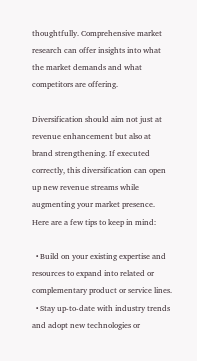thoughtfully. Comprehensive market research can offer insights into what the market demands and what competitors are offering.

Diversification should aim not just at revenue enhancement but also at brand strengthening. If executed correctly, this diversification can open up new revenue streams while augmenting your market presence. Here are a few tips to keep in mind:

  • Build on your existing expertise and resources to expand into related or complementary product or service lines.
  • Stay up-to-date with industry trends and adopt new technologies or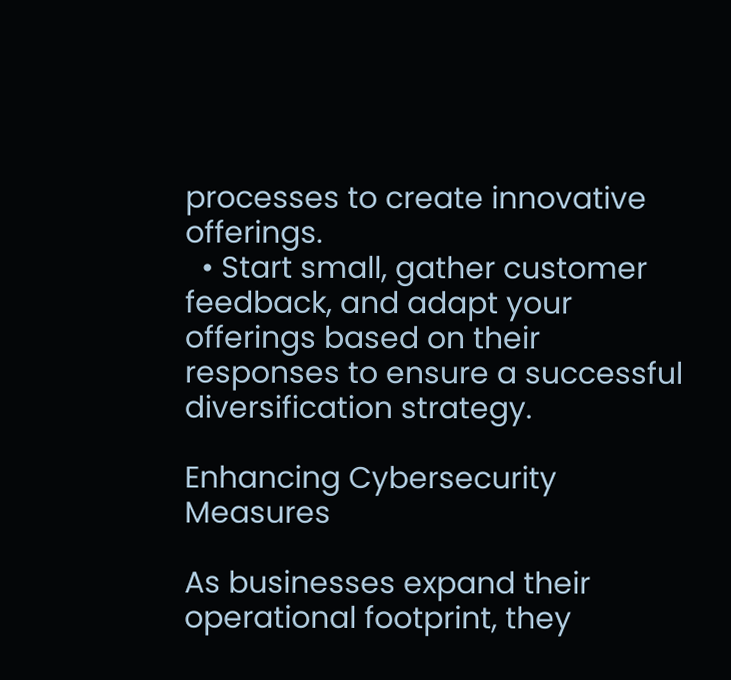processes to create innovative offerings.
  • Start small, gather customer feedback, and adapt your offerings based on their responses to ensure a successful diversification strategy.

Enhancing Cybersecurity Measures

As businesses expand their operational footprint, they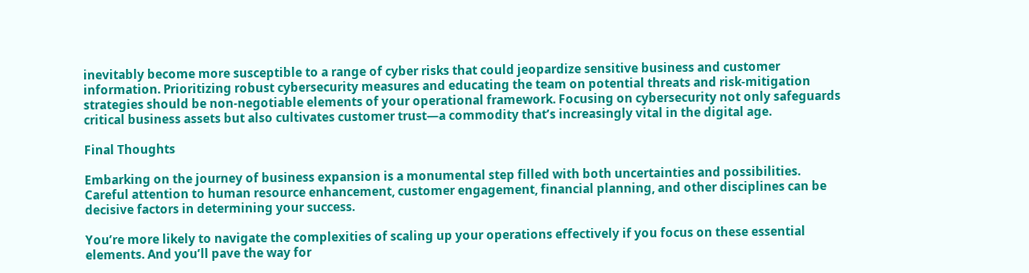inevitably become more susceptible to a range of cyber risks that could jeopardize sensitive business and customer information. Prioritizing robust cybersecurity measures and educating the team on potential threats and risk-mitigation strategies should be non-negotiable elements of your operational framework. Focusing on cybersecurity not only safeguards critical business assets but also cultivates customer trust—a commodity that’s increasingly vital in the digital age.

Final Thoughts

Embarking on the journey of business expansion is a monumental step filled with both uncertainties and possibilities. Careful attention to human resource enhancement, customer engagement, financial planning, and other disciplines can be decisive factors in determining your success.

You’re more likely to navigate the complexities of scaling up your operations effectively if you focus on these essential elements. And you’ll pave the way for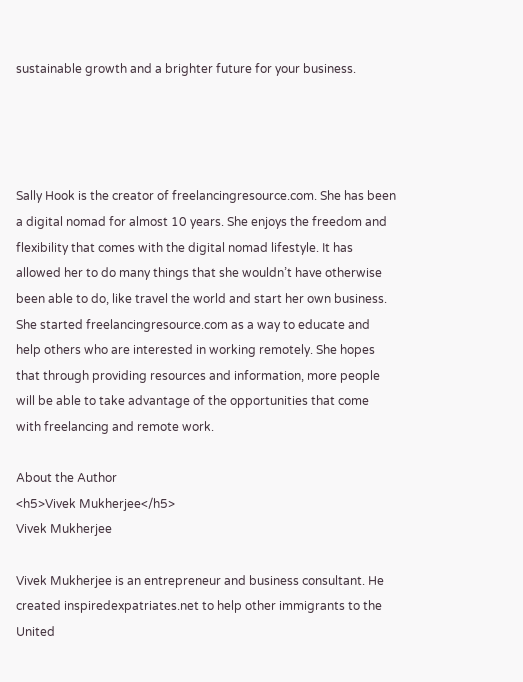sustainable growth and a brighter future for your business.




Sally Hook is the creator of freelancingresource.com. She has been a digital nomad for almost 10 years. She enjoys the freedom and flexibility that comes with the digital nomad lifestyle. It has allowed her to do many things that she wouldn’t have otherwise been able to do, like travel the world and start her own business. She started freelancingresource.com as a way to educate and help others who are interested in working remotely. She hopes that through providing resources and information, more people will be able to take advantage of the opportunities that come with freelancing and remote work.

About the Author
<h5>Vivek Mukherjee</h5>
Vivek Mukherjee

Vivek Mukherjee is an entrepreneur and business consultant. He created inspiredexpatriates.net to help other immigrants to the United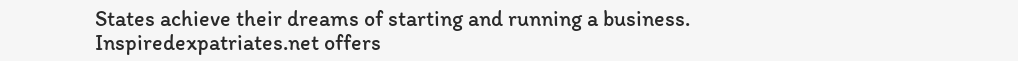States achieve their dreams of starting and running a business. Inspiredexpatriates.net offers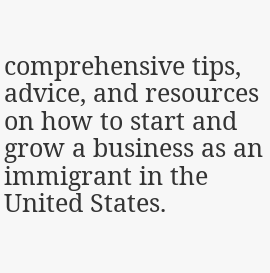comprehensive tips, advice, and resources on how to start and grow a business as an immigrant in the United States.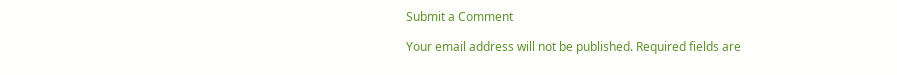Submit a Comment

Your email address will not be published. Required fields are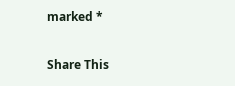marked *

Share This